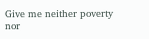Give me neither poverty nor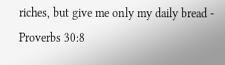riches, but give me only my daily bread - Proverbs 30:8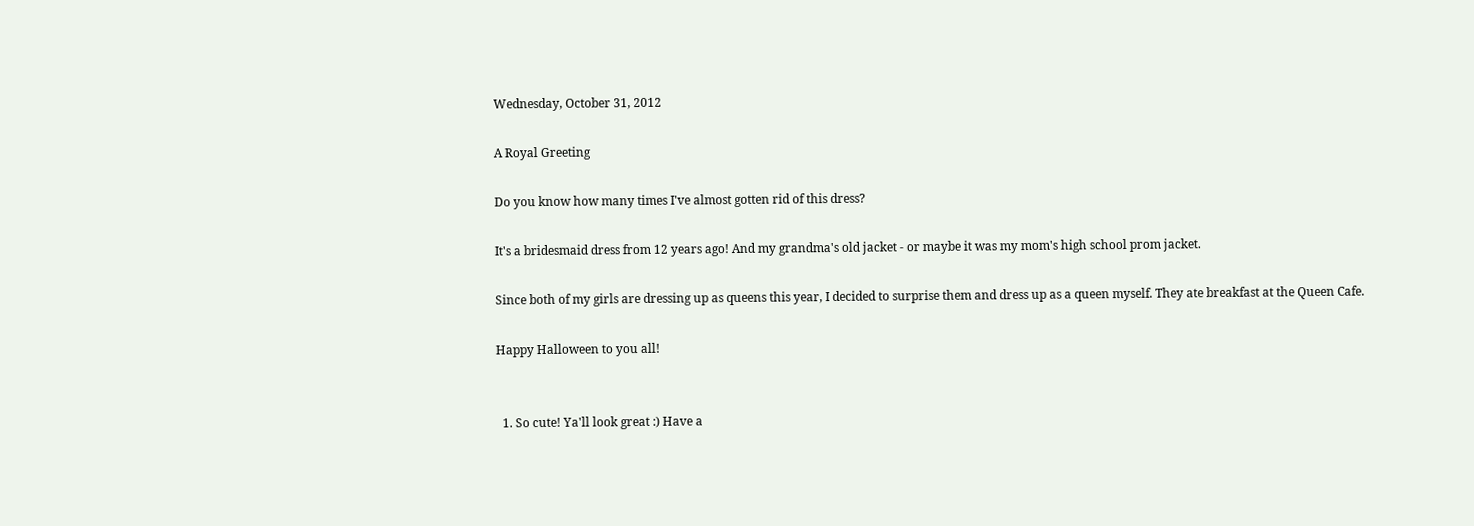Wednesday, October 31, 2012

A Royal Greeting

Do you know how many times I've almost gotten rid of this dress?

It's a bridesmaid dress from 12 years ago! And my grandma's old jacket - or maybe it was my mom's high school prom jacket.

Since both of my girls are dressing up as queens this year, I decided to surprise them and dress up as a queen myself. They ate breakfast at the Queen Cafe.

Happy Halloween to you all!


  1. So cute! Ya'll look great :) Have a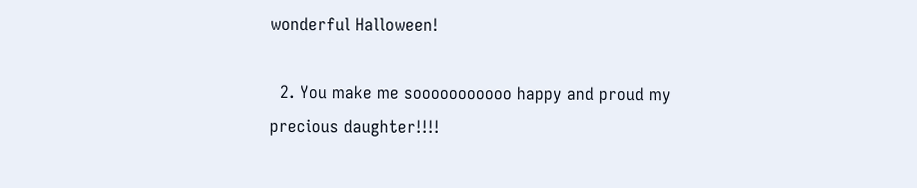wonderful Halloween!

  2. You make me sooooooooooo happy and proud my precious daughter!!!!